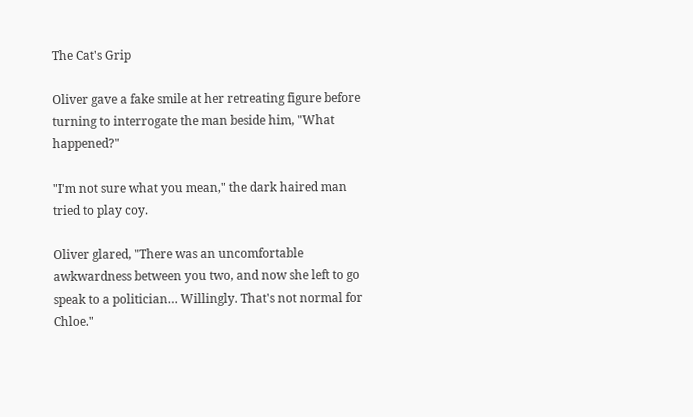The Cat's Grip

Oliver gave a fake smile at her retreating figure before turning to interrogate the man beside him, "What happened?"

"I'm not sure what you mean," the dark haired man tried to play coy.

Oliver glared, "There was an uncomfortable awkwardness between you two, and now she left to go speak to a politician… Willingly. That's not normal for Chloe."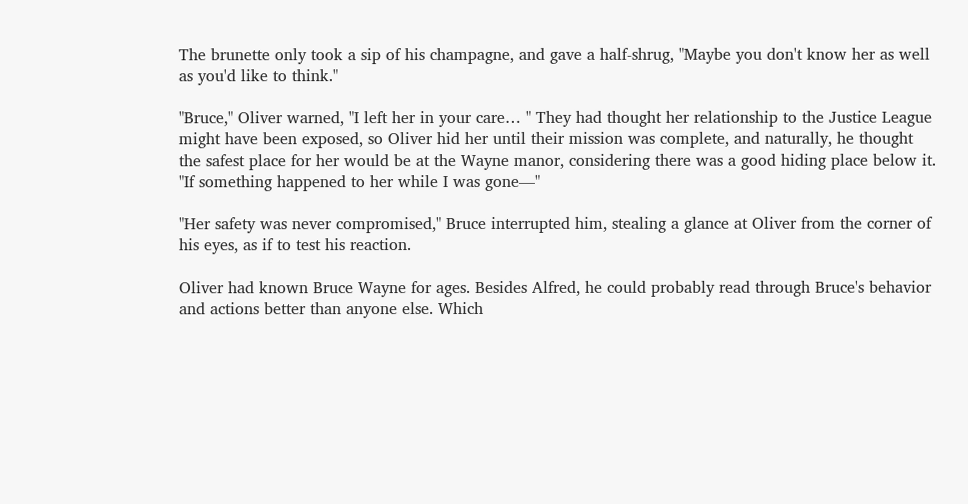The brunette only took a sip of his champagne, and gave a half-shrug, "Maybe you don't know her as well as you'd like to think."

"Bruce," Oliver warned, "I left her in your care… " They had thought her relationship to the Justice League might have been exposed, so Oliver hid her until their mission was complete, and naturally, he thought the safest place for her would be at the Wayne manor, considering there was a good hiding place below it. "If something happened to her while I was gone—"

"Her safety was never compromised," Bruce interrupted him, stealing a glance at Oliver from the corner of his eyes, as if to test his reaction.

Oliver had known Bruce Wayne for ages. Besides Alfred, he could probably read through Bruce's behavior and actions better than anyone else. Which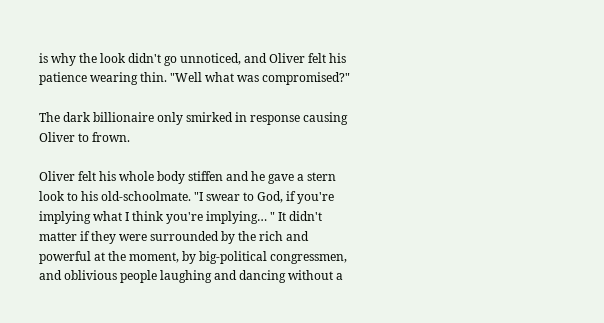is why the look didn't go unnoticed, and Oliver felt his patience wearing thin. "Well what was compromised?"

The dark billionaire only smirked in response causing Oliver to frown.

Oliver felt his whole body stiffen and he gave a stern look to his old-schoolmate. "I swear to God, if you're implying what I think you're implying… " It didn't matter if they were surrounded by the rich and powerful at the moment, by big-political congressmen, and oblivious people laughing and dancing without a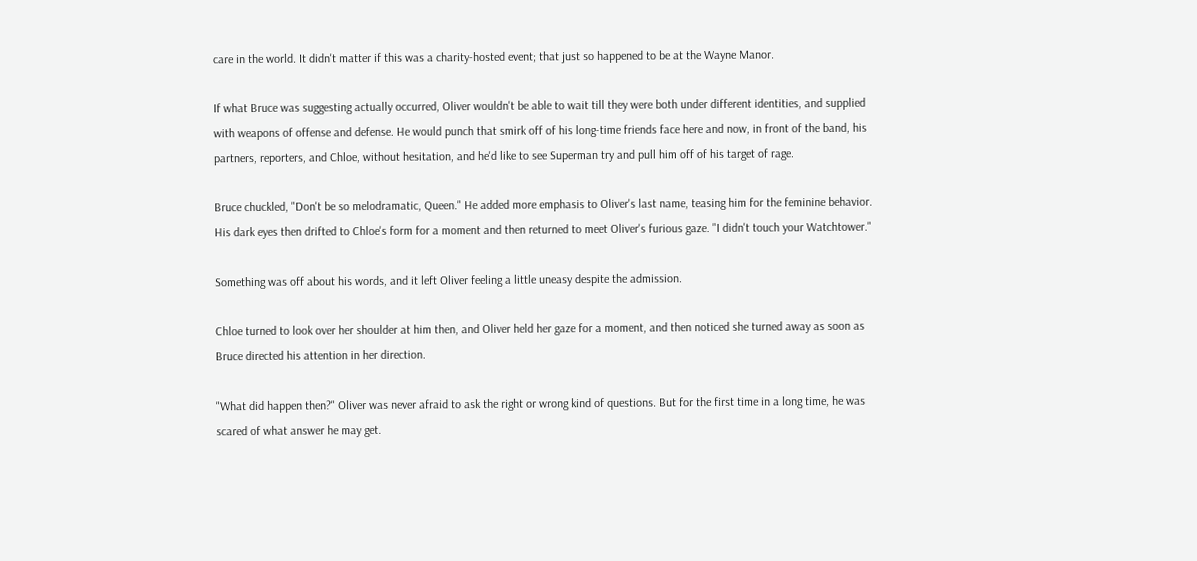care in the world. It didn't matter if this was a charity-hosted event; that just so happened to be at the Wayne Manor.

If what Bruce was suggesting actually occurred, Oliver wouldn't be able to wait till they were both under different identities, and supplied with weapons of offense and defense. He would punch that smirk off of his long-time friends face here and now, in front of the band, his partners, reporters, and Chloe, without hesitation, and he'd like to see Superman try and pull him off of his target of rage.

Bruce chuckled, "Don't be so melodramatic, Queen." He added more emphasis to Oliver's last name, teasing him for the feminine behavior. His dark eyes then drifted to Chloe's form for a moment and then returned to meet Oliver's furious gaze. "I didn't touch your Watchtower."

Something was off about his words, and it left Oliver feeling a little uneasy despite the admission.

Chloe turned to look over her shoulder at him then, and Oliver held her gaze for a moment, and then noticed she turned away as soon as Bruce directed his attention in her direction.

"What did happen then?" Oliver was never afraid to ask the right or wrong kind of questions. But for the first time in a long time, he was scared of what answer he may get.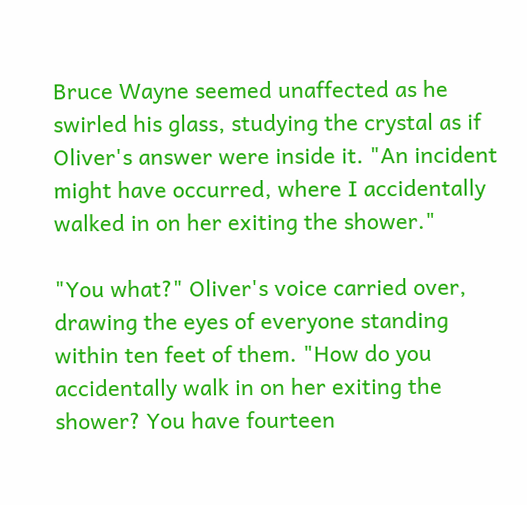Bruce Wayne seemed unaffected as he swirled his glass, studying the crystal as if Oliver's answer were inside it. "An incident might have occurred, where I accidentally walked in on her exiting the shower."

"You what?" Oliver's voice carried over, drawing the eyes of everyone standing within ten feet of them. "How do you accidentally walk in on her exiting the shower? You have fourteen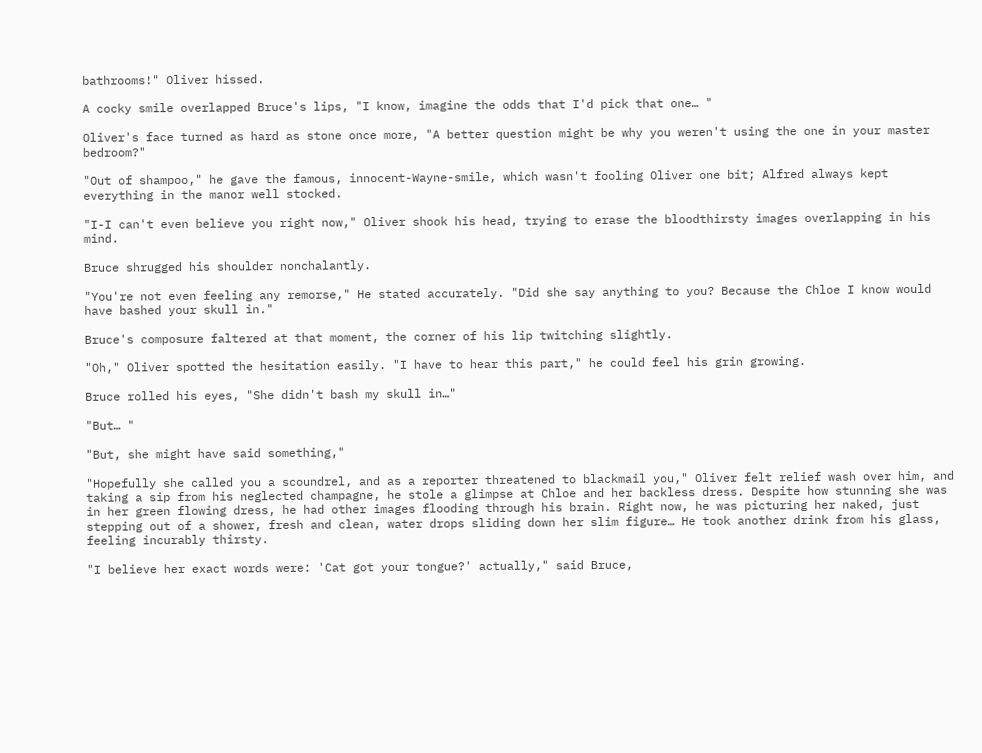bathrooms!" Oliver hissed.

A cocky smile overlapped Bruce's lips, "I know, imagine the odds that I'd pick that one… "

Oliver's face turned as hard as stone once more, "A better question might be why you weren't using the one in your master bedroom?"

"Out of shampoo," he gave the famous, innocent-Wayne-smile, which wasn't fooling Oliver one bit; Alfred always kept everything in the manor well stocked.

"I-I can't even believe you right now," Oliver shook his head, trying to erase the bloodthirsty images overlapping in his mind.

Bruce shrugged his shoulder nonchalantly.

"You're not even feeling any remorse," He stated accurately. "Did she say anything to you? Because the Chloe I know would have bashed your skull in."

Bruce's composure faltered at that moment, the corner of his lip twitching slightly.

"Oh," Oliver spotted the hesitation easily. "I have to hear this part," he could feel his grin growing.

Bruce rolled his eyes, "She didn't bash my skull in…"

"But… "

"But, she might have said something,"

"Hopefully she called you a scoundrel, and as a reporter threatened to blackmail you," Oliver felt relief wash over him, and taking a sip from his neglected champagne, he stole a glimpse at Chloe and her backless dress. Despite how stunning she was in her green flowing dress, he had other images flooding through his brain. Right now, he was picturing her naked, just stepping out of a shower, fresh and clean, water drops sliding down her slim figure… He took another drink from his glass, feeling incurably thirsty.

"I believe her exact words were: 'Cat got your tongue?' actually," said Bruce,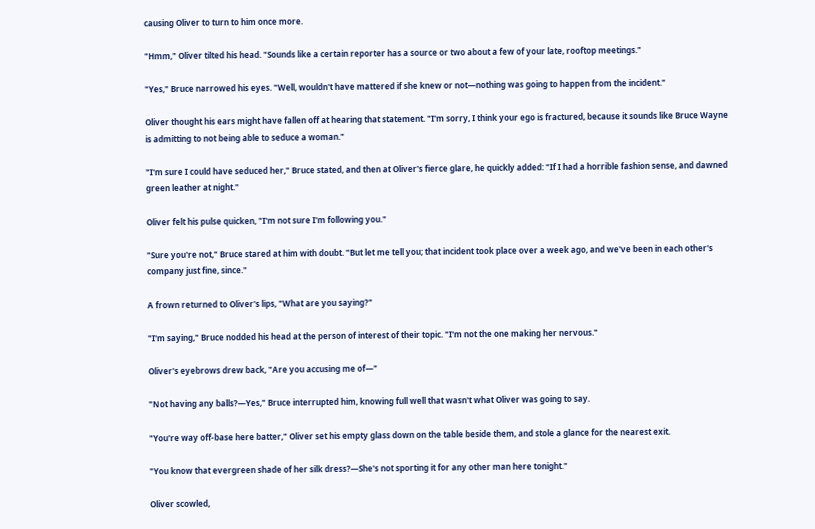causing Oliver to turn to him once more.

"Hmm," Oliver tilted his head. "Sounds like a certain reporter has a source or two about a few of your late, rooftop meetings."

"Yes," Bruce narrowed his eyes. "Well, wouldn't have mattered if she knew or not—nothing was going to happen from the incident."

Oliver thought his ears might have fallen off at hearing that statement. "I'm sorry, I think your ego is fractured, because it sounds like Bruce Wayne is admitting to not being able to seduce a woman."

"I'm sure I could have seduced her," Bruce stated, and then at Oliver's fierce glare, he quickly added: "If I had a horrible fashion sense, and dawned green leather at night."

Oliver felt his pulse quicken, "I'm not sure I'm following you."

"Sure you're not," Bruce stared at him with doubt. "But let me tell you; that incident took place over a week ago, and we've been in each other's company just fine, since."

A frown returned to Oliver's lips, "What are you saying?"

"I'm saying," Bruce nodded his head at the person of interest of their topic. "I'm not the one making her nervous."

Oliver's eyebrows drew back, "Are you accusing me of—"

"Not having any balls?—Yes," Bruce interrupted him, knowing full well that wasn't what Oliver was going to say.

"You're way off-base here batter," Oliver set his empty glass down on the table beside them, and stole a glance for the nearest exit.

"You know that evergreen shade of her silk dress?—She's not sporting it for any other man here tonight."

Oliver scowled,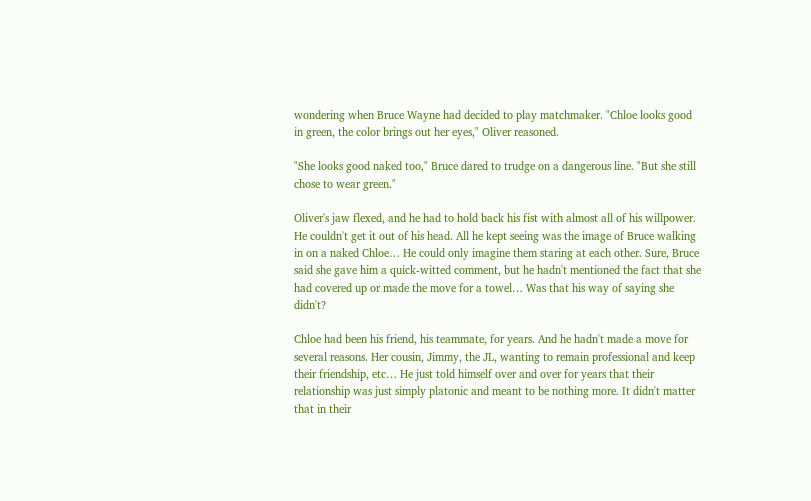wondering when Bruce Wayne had decided to play matchmaker. "Chloe looks good in green, the color brings out her eyes," Oliver reasoned.

"She looks good naked too," Bruce dared to trudge on a dangerous line. "But she still chose to wear green."

Oliver's jaw flexed, and he had to hold back his fist with almost all of his willpower. He couldn't get it out of his head. All he kept seeing was the image of Bruce walking in on a naked Chloe… He could only imagine them staring at each other. Sure, Bruce said she gave him a quick-witted comment, but he hadn't mentioned the fact that she had covered up or made the move for a towel… Was that his way of saying she didn't?

Chloe had been his friend, his teammate, for years. And he hadn't made a move for several reasons. Her cousin, Jimmy, the JL, wanting to remain professional and keep their friendship, etc… He just told himself over and over for years that their relationship was just simply platonic and meant to be nothing more. It didn't matter that in their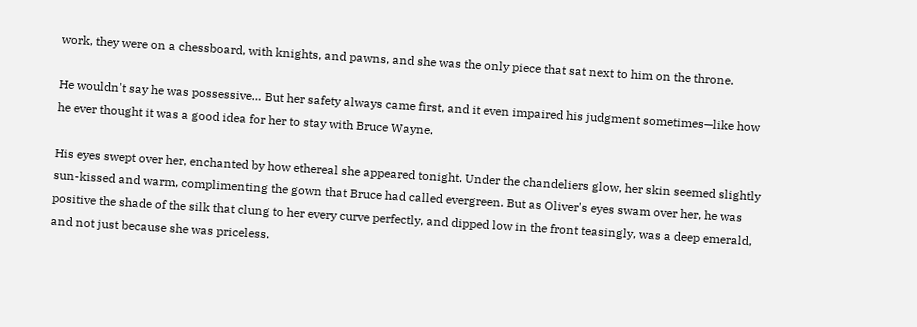work, they were on a chessboard, with knights, and pawns, and she was the only piece that sat next to him on the throne.

He wouldn't say he was possessive… But her safety always came first, and it even impaired his judgment sometimes—like how he ever thought it was a good idea for her to stay with Bruce Wayne.

His eyes swept over her, enchanted by how ethereal she appeared tonight. Under the chandeliers glow, her skin seemed slightly sun-kissed and warm, complimenting the gown that Bruce had called evergreen. But as Oliver's eyes swam over her, he was positive the shade of the silk that clung to her every curve perfectly, and dipped low in the front teasingly, was a deep emerald, and not just because she was priceless.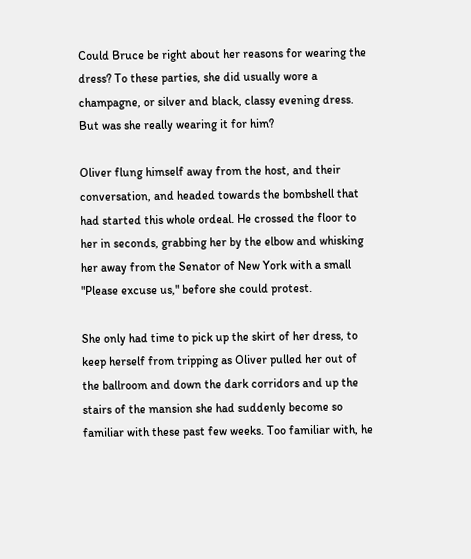Could Bruce be right about her reasons for wearing the dress? To these parties, she did usually wore a champagne, or silver and black, classy evening dress. But was she really wearing it for him?

Oliver flung himself away from the host, and their conversation, and headed towards the bombshell that had started this whole ordeal. He crossed the floor to her in seconds, grabbing her by the elbow and whisking her away from the Senator of New York with a small "Please excuse us," before she could protest.

She only had time to pick up the skirt of her dress, to keep herself from tripping as Oliver pulled her out of the ballroom and down the dark corridors and up the stairs of the mansion she had suddenly become so familiar with these past few weeks. Too familiar with, he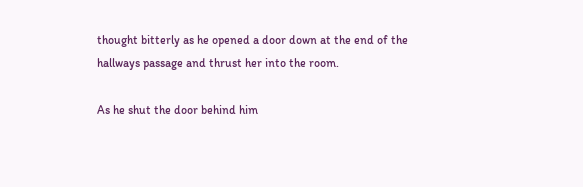thought bitterly as he opened a door down at the end of the hallways passage and thrust her into the room.

As he shut the door behind him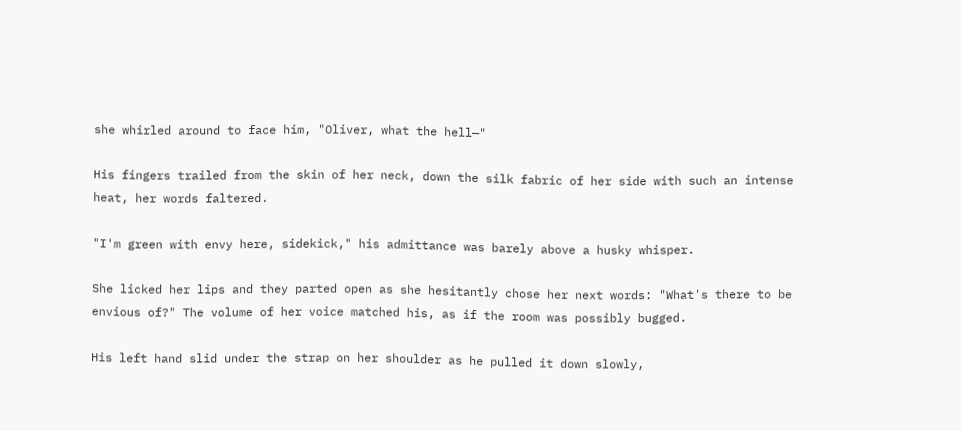she whirled around to face him, "Oliver, what the hell—"

His fingers trailed from the skin of her neck, down the silk fabric of her side with such an intense heat, her words faltered.

"I'm green with envy here, sidekick," his admittance was barely above a husky whisper.

She licked her lips and they parted open as she hesitantly chose her next words: "What's there to be envious of?" The volume of her voice matched his, as if the room was possibly bugged.

His left hand slid under the strap on her shoulder as he pulled it down slowly,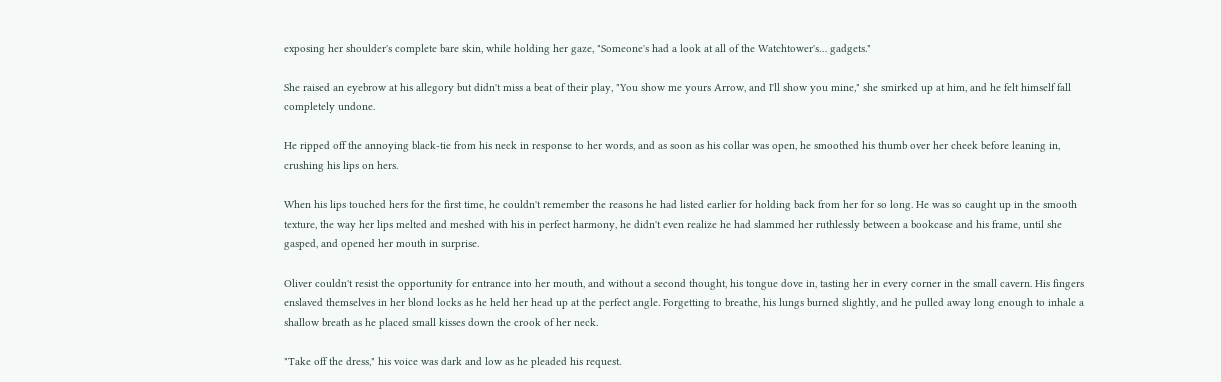exposing her shoulder's complete bare skin, while holding her gaze, "Someone's had a look at all of the Watchtower's… gadgets."

She raised an eyebrow at his allegory but didn't miss a beat of their play, "You show me yours Arrow, and I'll show you mine," she smirked up at him, and he felt himself fall completely undone.

He ripped off the annoying black-tie from his neck in response to her words, and as soon as his collar was open, he smoothed his thumb over her cheek before leaning in, crushing his lips on hers.

When his lips touched hers for the first time, he couldn't remember the reasons he had listed earlier for holding back from her for so long. He was so caught up in the smooth texture, the way her lips melted and meshed with his in perfect harmony, he didn't even realize he had slammed her ruthlessly between a bookcase and his frame, until she gasped, and opened her mouth in surprise.

Oliver couldn't resist the opportunity for entrance into her mouth, and without a second thought, his tongue dove in, tasting her in every corner in the small cavern. His fingers enslaved themselves in her blond locks as he held her head up at the perfect angle. Forgetting to breathe, his lungs burned slightly, and he pulled away long enough to inhale a shallow breath as he placed small kisses down the crook of her neck.

"Take off the dress," his voice was dark and low as he pleaded his request.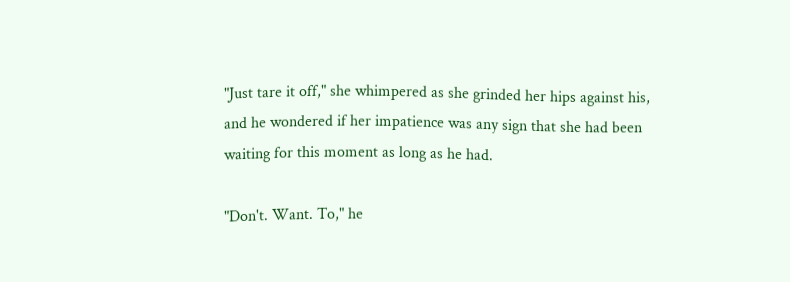"Just tare it off," she whimpered as she grinded her hips against his, and he wondered if her impatience was any sign that she had been waiting for this moment as long as he had.

"Don't. Want. To," he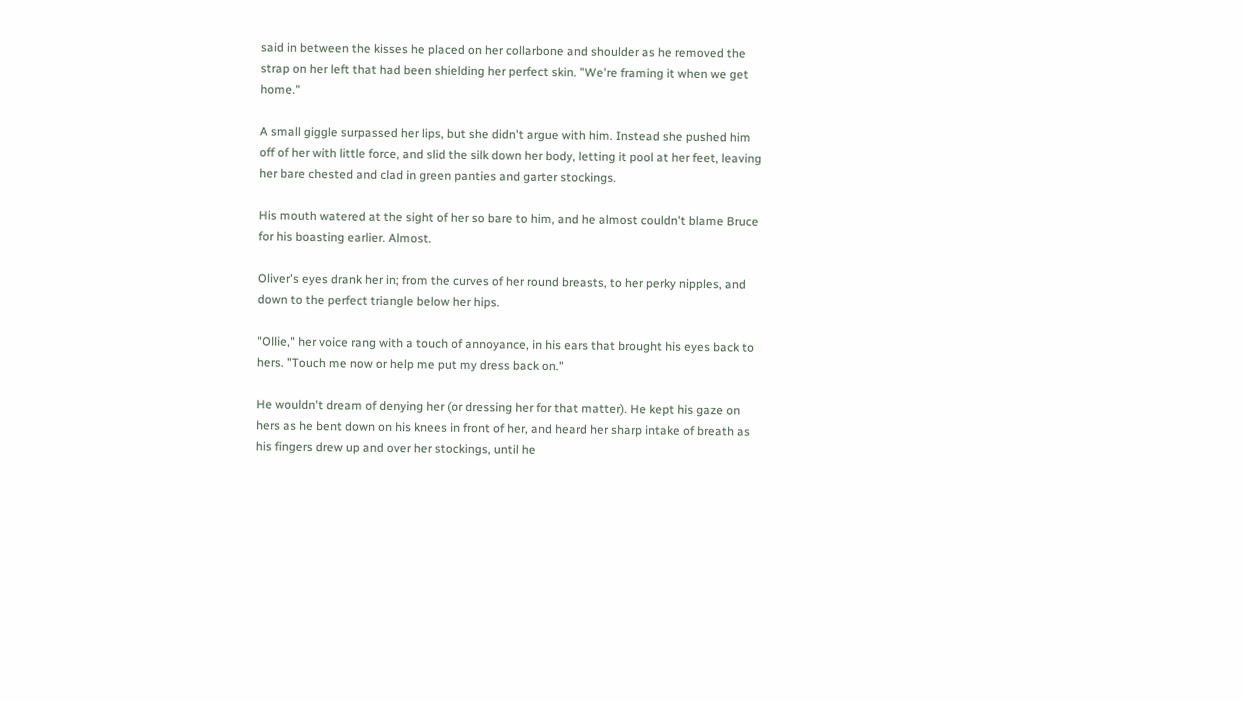said in between the kisses he placed on her collarbone and shoulder as he removed the strap on her left that had been shielding her perfect skin. "We're framing it when we get home."

A small giggle surpassed her lips, but she didn't argue with him. Instead she pushed him off of her with little force, and slid the silk down her body, letting it pool at her feet, leaving her bare chested and clad in green panties and garter stockings.

His mouth watered at the sight of her so bare to him, and he almost couldn't blame Bruce for his boasting earlier. Almost.

Oliver's eyes drank her in; from the curves of her round breasts, to her perky nipples, and down to the perfect triangle below her hips.

"Ollie," her voice rang with a touch of annoyance, in his ears that brought his eyes back to hers. "Touch me now or help me put my dress back on."

He wouldn't dream of denying her (or dressing her for that matter). He kept his gaze on hers as he bent down on his knees in front of her, and heard her sharp intake of breath as his fingers drew up and over her stockings, until he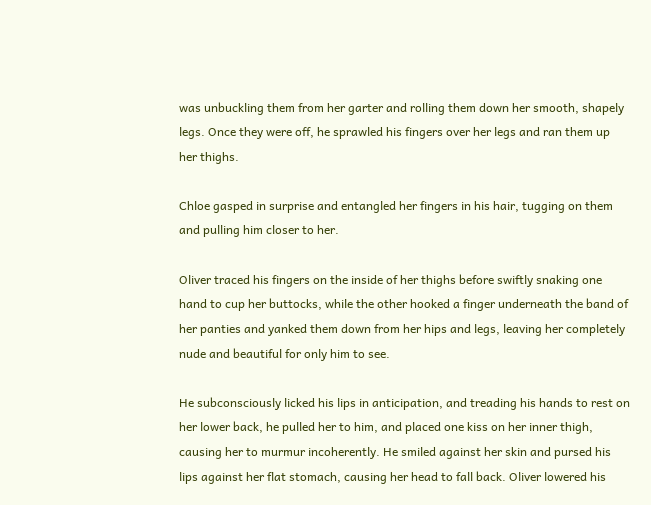was unbuckling them from her garter and rolling them down her smooth, shapely legs. Once they were off, he sprawled his fingers over her legs and ran them up her thighs.

Chloe gasped in surprise and entangled her fingers in his hair, tugging on them and pulling him closer to her.

Oliver traced his fingers on the inside of her thighs before swiftly snaking one hand to cup her buttocks, while the other hooked a finger underneath the band of her panties and yanked them down from her hips and legs, leaving her completely nude and beautiful for only him to see.

He subconsciously licked his lips in anticipation, and treading his hands to rest on her lower back, he pulled her to him, and placed one kiss on her inner thigh, causing her to murmur incoherently. He smiled against her skin and pursed his lips against her flat stomach, causing her head to fall back. Oliver lowered his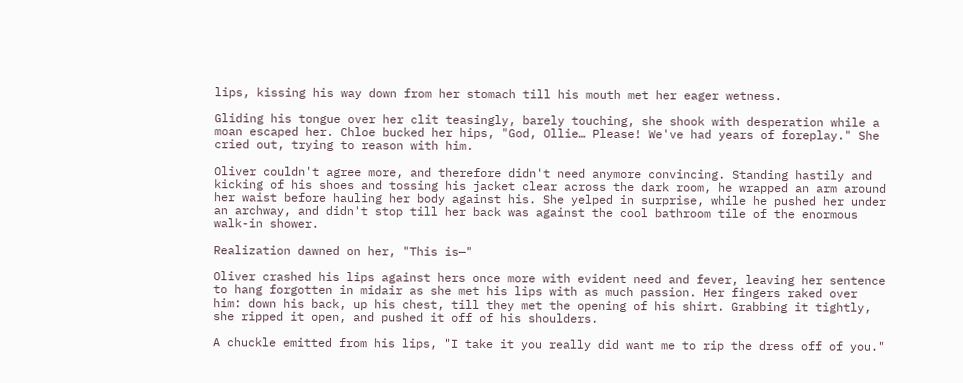lips, kissing his way down from her stomach till his mouth met her eager wetness.

Gliding his tongue over her clit teasingly, barely touching, she shook with desperation while a moan escaped her. Chloe bucked her hips, "God, Ollie… Please! We've had years of foreplay." She cried out, trying to reason with him.

Oliver couldn't agree more, and therefore didn't need anymore convincing. Standing hastily and kicking of his shoes and tossing his jacket clear across the dark room, he wrapped an arm around her waist before hauling her body against his. She yelped in surprise, while he pushed her under an archway, and didn't stop till her back was against the cool bathroom tile of the enormous walk-in shower.

Realization dawned on her, "This is—"

Oliver crashed his lips against hers once more with evident need and fever, leaving her sentence to hang forgotten in midair as she met his lips with as much passion. Her fingers raked over him: down his back, up his chest, till they met the opening of his shirt. Grabbing it tightly, she ripped it open, and pushed it off of his shoulders.

A chuckle emitted from his lips, "I take it you really did want me to rip the dress off of you."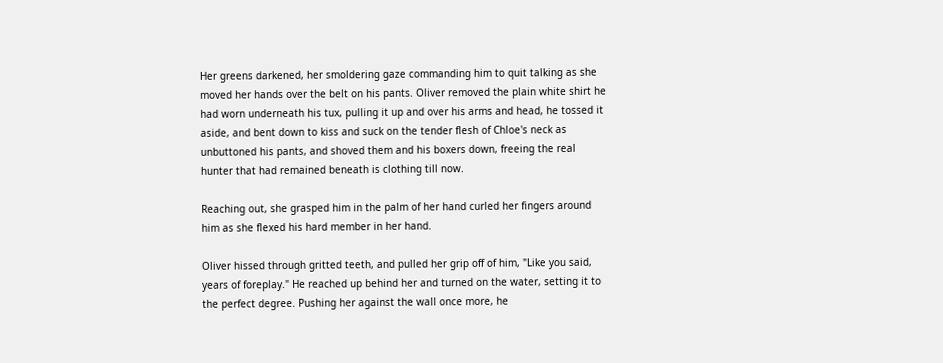Her greens darkened, her smoldering gaze commanding him to quit talking as she moved her hands over the belt on his pants. Oliver removed the plain white shirt he had worn underneath his tux, pulling it up and over his arms and head, he tossed it aside, and bent down to kiss and suck on the tender flesh of Chloe's neck as unbuttoned his pants, and shoved them and his boxers down, freeing the real hunter that had remained beneath is clothing till now.

Reaching out, she grasped him in the palm of her hand curled her fingers around him as she flexed his hard member in her hand.

Oliver hissed through gritted teeth, and pulled her grip off of him, "Like you said, years of foreplay." He reached up behind her and turned on the water, setting it to the perfect degree. Pushing her against the wall once more, he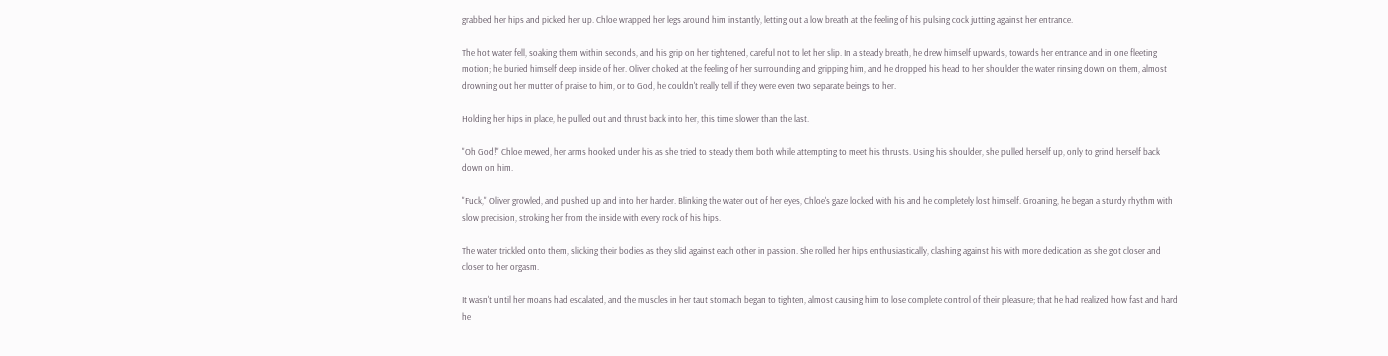grabbed her hips and picked her up. Chloe wrapped her legs around him instantly, letting out a low breath at the feeling of his pulsing cock jutting against her entrance.

The hot water fell, soaking them within seconds, and his grip on her tightened, careful not to let her slip. In a steady breath, he drew himself upwards, towards her entrance and in one fleeting motion; he buried himself deep inside of her. Oliver choked at the feeling of her surrounding and gripping him, and he dropped his head to her shoulder the water rinsing down on them, almost drowning out her mutter of praise to him, or to God, he couldn't really tell if they were even two separate beings to her.

Holding her hips in place, he pulled out and thrust back into her, this time slower than the last.

"Oh God!" Chloe mewed, her arms hooked under his as she tried to steady them both while attempting to meet his thrusts. Using his shoulder, she pulled herself up, only to grind herself back down on him.

"Fuck," Oliver growled, and pushed up and into her harder. Blinking the water out of her eyes, Chloe's gaze locked with his and he completely lost himself. Groaning, he began a sturdy rhythm with slow precision, stroking her from the inside with every rock of his hips.

The water trickled onto them, slicking their bodies as they slid against each other in passion. She rolled her hips enthusiastically, clashing against his with more dedication as she got closer and closer to her orgasm.

It wasn't until her moans had escalated, and the muscles in her taut stomach began to tighten, almost causing him to lose complete control of their pleasure; that he had realized how fast and hard he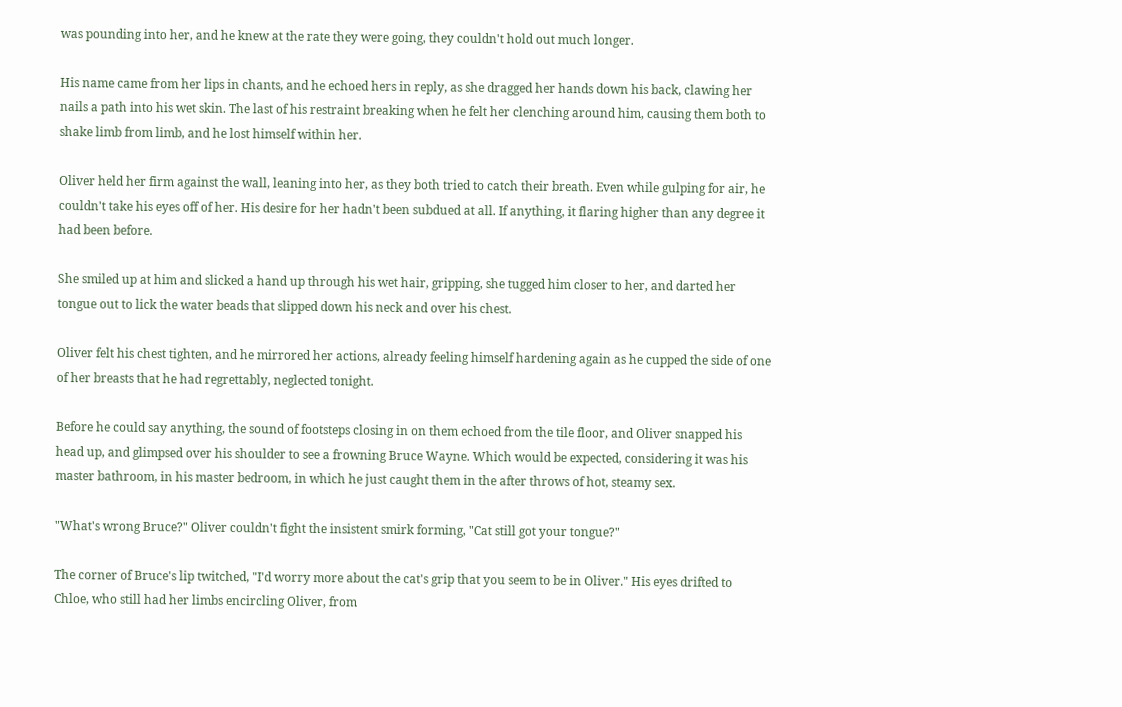was pounding into her, and he knew at the rate they were going, they couldn't hold out much longer.

His name came from her lips in chants, and he echoed hers in reply, as she dragged her hands down his back, clawing her nails a path into his wet skin. The last of his restraint breaking when he felt her clenching around him, causing them both to shake limb from limb, and he lost himself within her.

Oliver held her firm against the wall, leaning into her, as they both tried to catch their breath. Even while gulping for air, he couldn't take his eyes off of her. His desire for her hadn't been subdued at all. If anything, it flaring higher than any degree it had been before.

She smiled up at him and slicked a hand up through his wet hair, gripping, she tugged him closer to her, and darted her tongue out to lick the water beads that slipped down his neck and over his chest.

Oliver felt his chest tighten, and he mirrored her actions, already feeling himself hardening again as he cupped the side of one of her breasts that he had regrettably, neglected tonight.

Before he could say anything, the sound of footsteps closing in on them echoed from the tile floor, and Oliver snapped his head up, and glimpsed over his shoulder to see a frowning Bruce Wayne. Which would be expected, considering it was his master bathroom, in his master bedroom, in which he just caught them in the after throws of hot, steamy sex.

"What's wrong Bruce?" Oliver couldn't fight the insistent smirk forming, "Cat still got your tongue?"

The corner of Bruce's lip twitched, "I'd worry more about the cat's grip that you seem to be in Oliver." His eyes drifted to Chloe, who still had her limbs encircling Oliver, from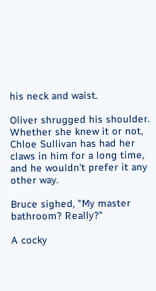his neck and waist.

Oliver shrugged his shoulder. Whether she knew it or not, Chloe Sullivan has had her claws in him for a long time, and he wouldn't prefer it any other way.

Bruce sighed, "My master bathroom? Really?"

A cocky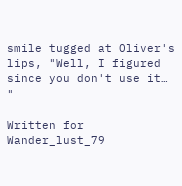smile tugged at Oliver's lips, "Well, I figured since you don't use it… "

Written for Wander_lust_79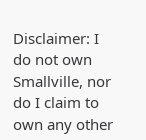Disclaimer: I do not own Smallville, nor do I claim to own any other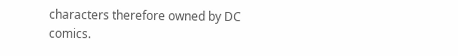characters therefore owned by DC comics.